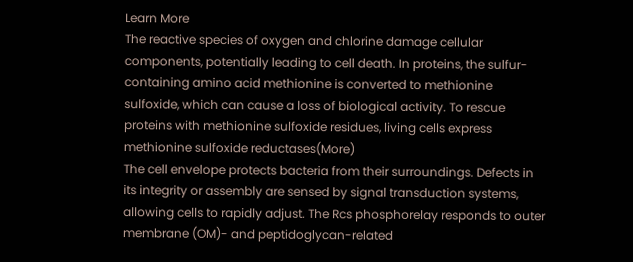Learn More
The reactive species of oxygen and chlorine damage cellular components, potentially leading to cell death. In proteins, the sulfur-containing amino acid methionine is converted to methionine sulfoxide, which can cause a loss of biological activity. To rescue proteins with methionine sulfoxide residues, living cells express methionine sulfoxide reductases(More)
The cell envelope protects bacteria from their surroundings. Defects in its integrity or assembly are sensed by signal transduction systems, allowing cells to rapidly adjust. The Rcs phosphorelay responds to outer membrane (OM)- and peptidoglycan-related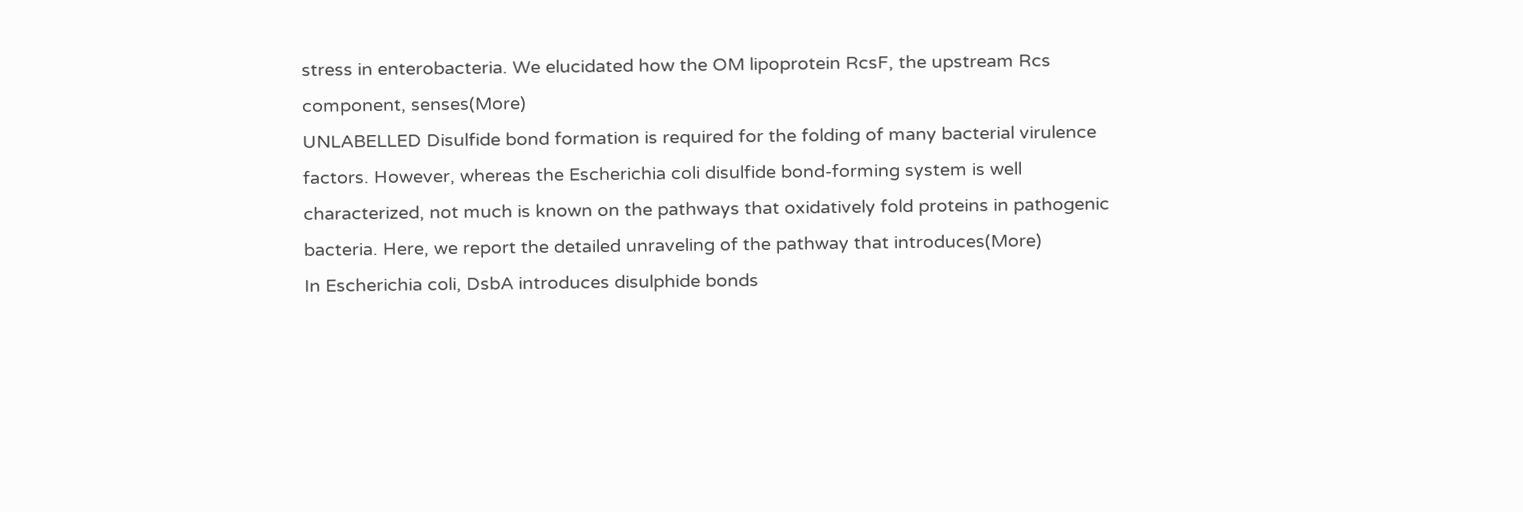stress in enterobacteria. We elucidated how the OM lipoprotein RcsF, the upstream Rcs component, senses(More)
UNLABELLED Disulfide bond formation is required for the folding of many bacterial virulence factors. However, whereas the Escherichia coli disulfide bond-forming system is well characterized, not much is known on the pathways that oxidatively fold proteins in pathogenic bacteria. Here, we report the detailed unraveling of the pathway that introduces(More)
In Escherichia coli, DsbA introduces disulphide bonds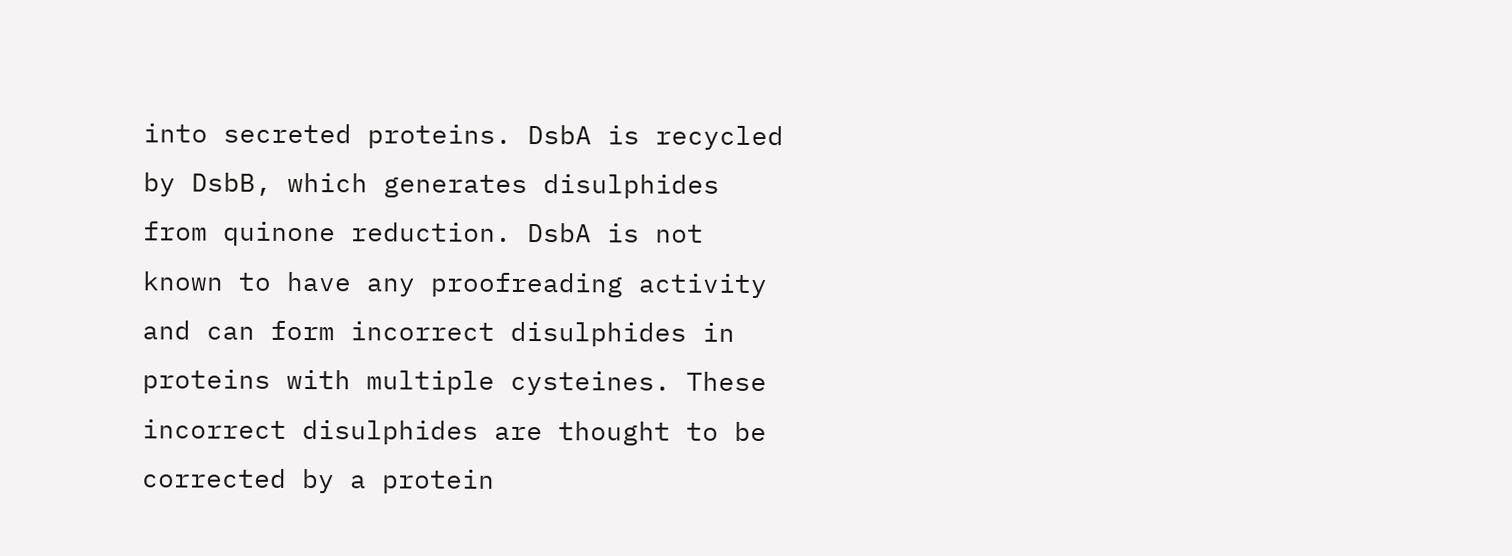into secreted proteins. DsbA is recycled by DsbB, which generates disulphides from quinone reduction. DsbA is not known to have any proofreading activity and can form incorrect disulphides in proteins with multiple cysteines. These incorrect disulphides are thought to be corrected by a protein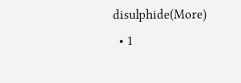disulphide(More)
  • 1